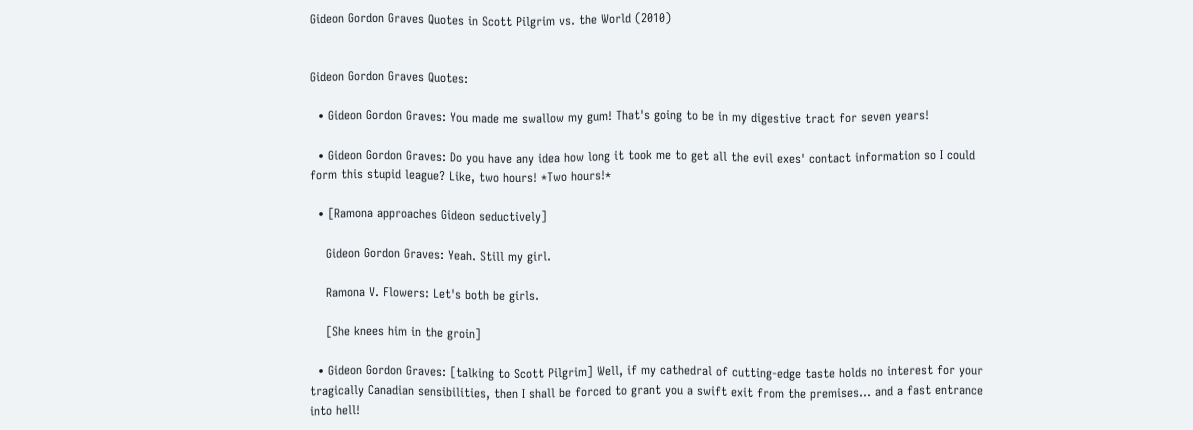Gideon Gordon Graves Quotes in Scott Pilgrim vs. the World (2010)


Gideon Gordon Graves Quotes:

  • Gideon Gordon Graves: You made me swallow my gum! That's going to be in my digestive tract for seven years!

  • Gideon Gordon Graves: Do you have any idea how long it took me to get all the evil exes' contact information so I could form this stupid league? Like, two hours! *Two hours!*

  • [Ramona approaches Gideon seductively]

    Gideon Gordon Graves: Yeah. Still my girl.

    Ramona V. Flowers: Let's both be girls.

    [She knees him in the groin]

  • Gideon Gordon Graves: [talking to Scott Pilgrim] Well, if my cathedral of cutting-edge taste holds no interest for your tragically Canadian sensibilities, then I shall be forced to grant you a swift exit from the premises... and a fast entrance into hell!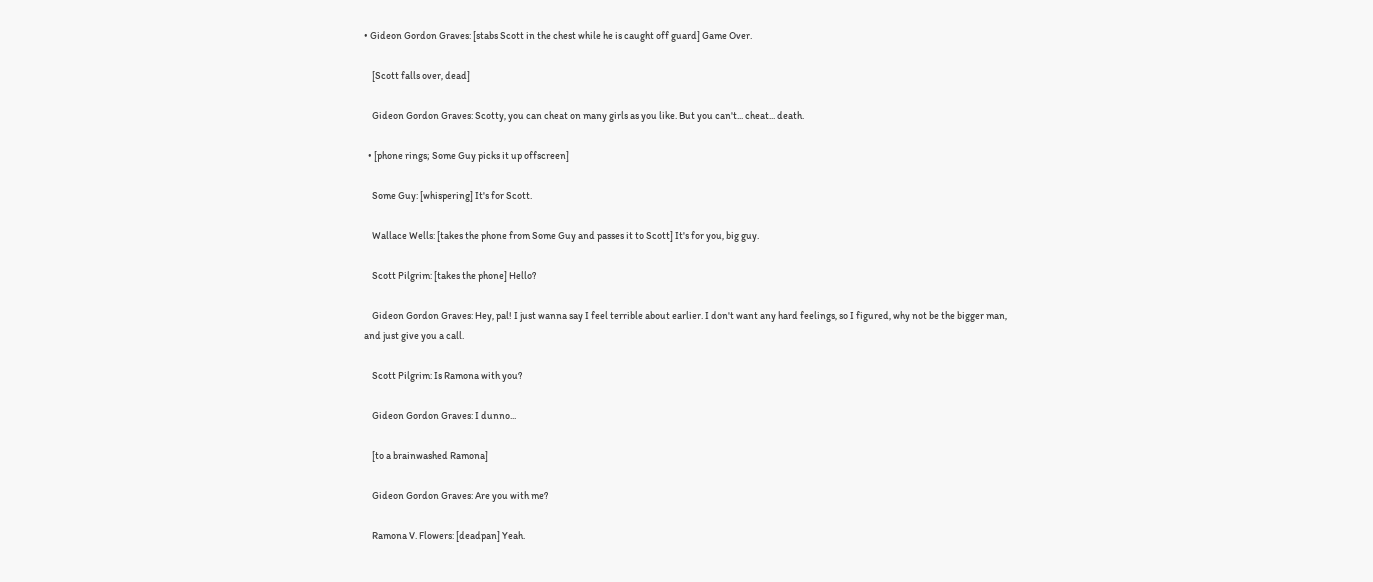• Gideon Gordon Graves: [stabs Scott in the chest while he is caught off guard] Game Over.

    [Scott falls over, dead]

    Gideon Gordon Graves: Scotty, you can cheat on many girls as you like. But you can't... cheat... death.

  • [phone rings; Some Guy picks it up offscreen]

    Some Guy: [whispering] It's for Scott.

    Wallace Wells: [takes the phone from Some Guy and passes it to Scott] It's for you, big guy.

    Scott Pilgrim: [takes the phone] Hello?

    Gideon Gordon Graves: Hey, pal! I just wanna say I feel terrible about earlier. I don't want any hard feelings, so I figured, why not be the bigger man, and just give you a call.

    Scott Pilgrim: Is Ramona with you?

    Gideon Gordon Graves: I dunno...

    [to a brainwashed Ramona]

    Gideon Gordon Graves: Are you with me?

    Ramona V. Flowers: [deadpan] Yeah.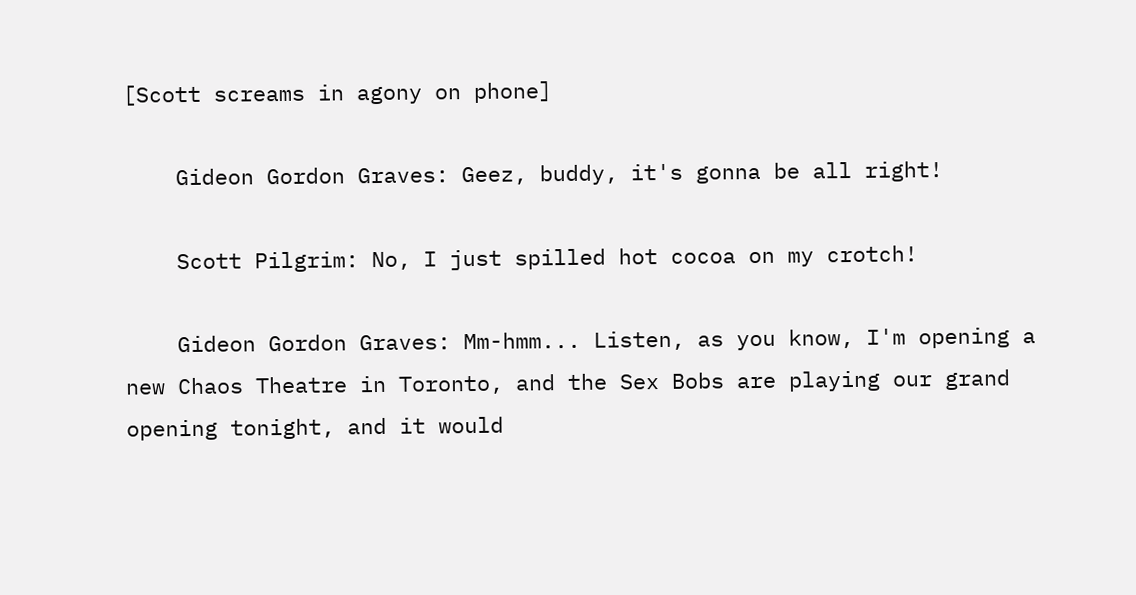[Scott screams in agony on phone]

    Gideon Gordon Graves: Geez, buddy, it's gonna be all right!

    Scott Pilgrim: No, I just spilled hot cocoa on my crotch!

    Gideon Gordon Graves: Mm-hmm... Listen, as you know, I'm opening a new Chaos Theatre in Toronto, and the Sex Bobs are playing our grand opening tonight, and it would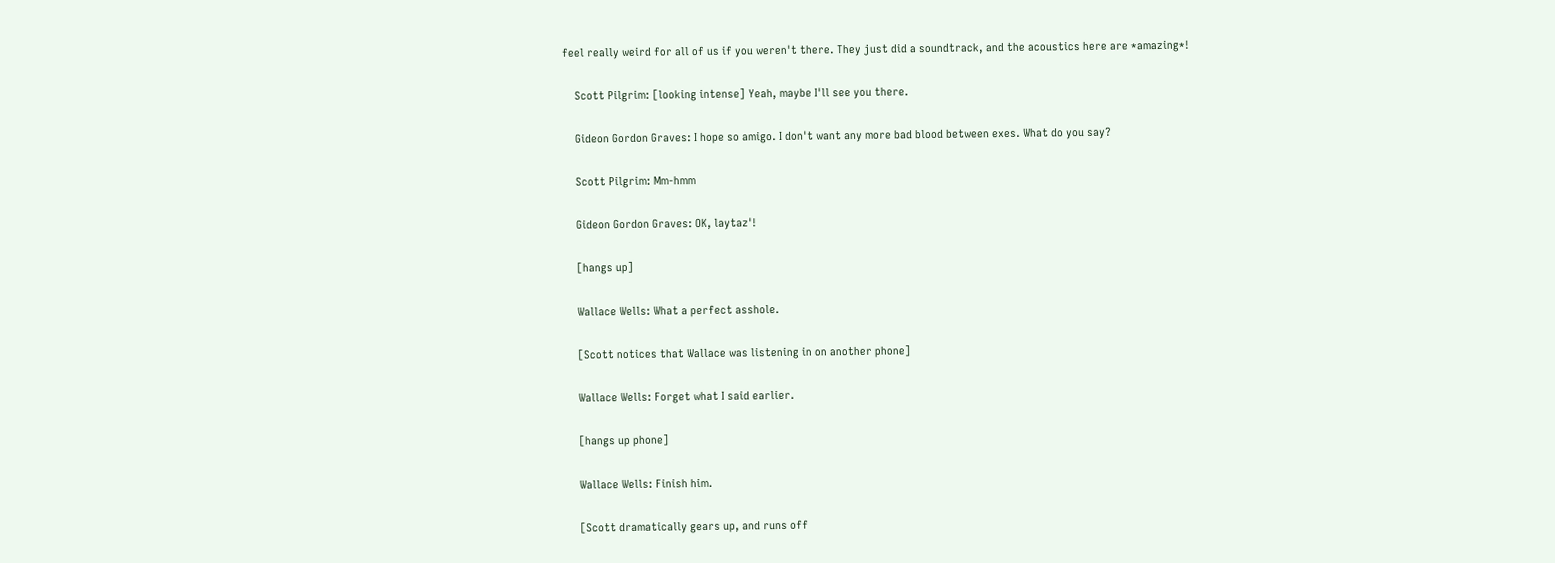feel really weird for all of us if you weren't there. They just did a soundtrack, and the acoustics here are *amazing*!

    Scott Pilgrim: [looking intense] Yeah, maybe I'll see you there.

    Gideon Gordon Graves: I hope so amigo. I don't want any more bad blood between exes. What do you say?

    Scott Pilgrim: Mm-hmm

    Gideon Gordon Graves: OK, laytaz'!

    [hangs up]

    Wallace Wells: What a perfect asshole.

    [Scott notices that Wallace was listening in on another phone]

    Wallace Wells: Forget what I said earlier.

    [hangs up phone]

    Wallace Wells: Finish him.

    [Scott dramatically gears up, and runs off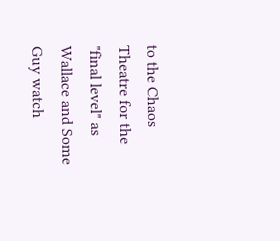to the Chaos Theatre for the "final level" as Wallace and Some Guy watch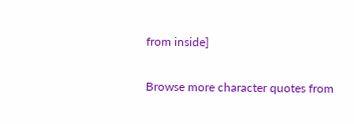from inside]

Browse more character quotes from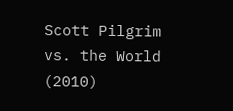Scott Pilgrim vs. the World (2010)